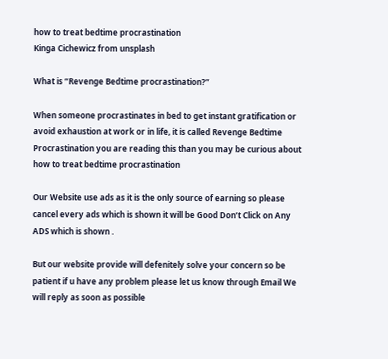how to treat bedtime procrastination
Kinga Cichewicz from unsplash

What is “Revenge Bedtime procrastination?”

When someone procrastinates in bed to get instant gratification or avoid exhaustion at work or in life, it is called Revenge Bedtime Procrastination you are reading this than you may be curious about how to treat bedtime procrastination

Our Website use ads as it is the only source of earning so please cancel every ads which is shown it will be Good Don’t Click on Any ADS which is shown .

But our website provide will defenitely solve your concern so be patient if u have any problem please let us know through Email We will reply as soon as possible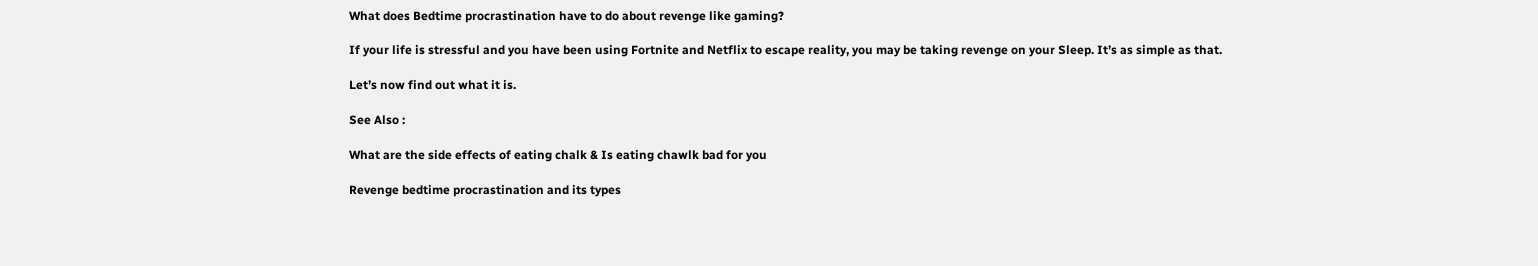What does Bedtime procrastination have to do about revenge like gaming?

If your life is stressful and you have been using Fortnite and Netflix to escape reality, you may be taking revenge on your Sleep. It’s as simple as that.

Let’s now find out what it is.

See Also :

What are the side effects of eating chalk & Is eating chawlk bad for you

Revenge bedtime procrastination and its types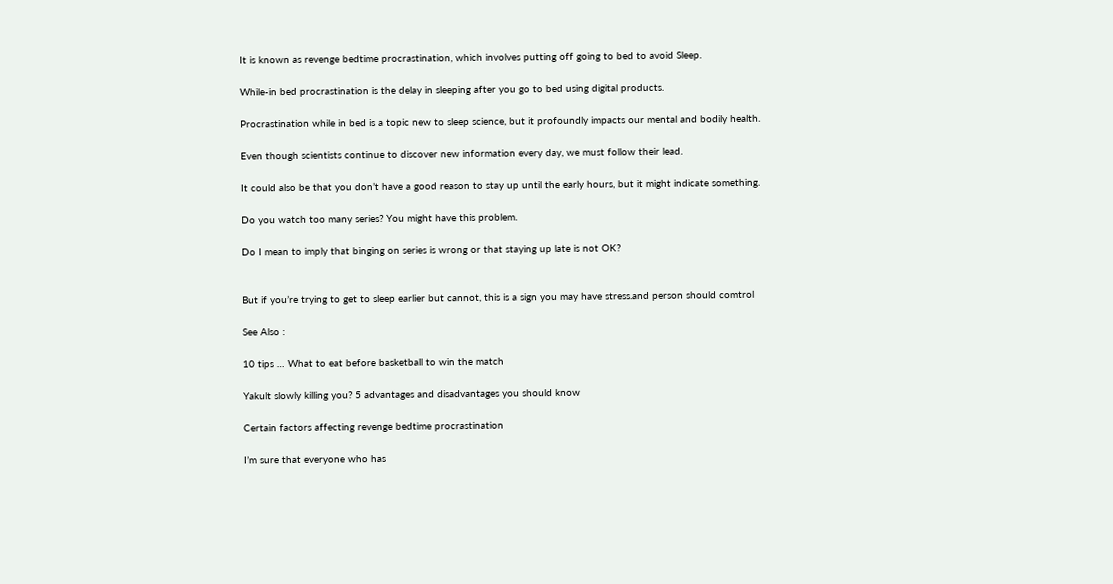It is known as revenge bedtime procrastination, which involves putting off going to bed to avoid Sleep.

While-in bed procrastination is the delay in sleeping after you go to bed using digital products.

Procrastination while in bed is a topic new to sleep science, but it profoundly impacts our mental and bodily health.

Even though scientists continue to discover new information every day, we must follow their lead.

It could also be that you don’t have a good reason to stay up until the early hours, but it might indicate something.

Do you watch too many series? You might have this problem.

Do I mean to imply that binging on series is wrong or that staying up late is not OK?


But if you’re trying to get to sleep earlier but cannot, this is a sign you may have stress.and person should comtrol

See Also :

10 tips … What to eat before basketball to win the match

Yakult slowly killing you? 5 advantages and disadvantages you should know

Certain factors affecting revenge bedtime procrastination

I’m sure that everyone who has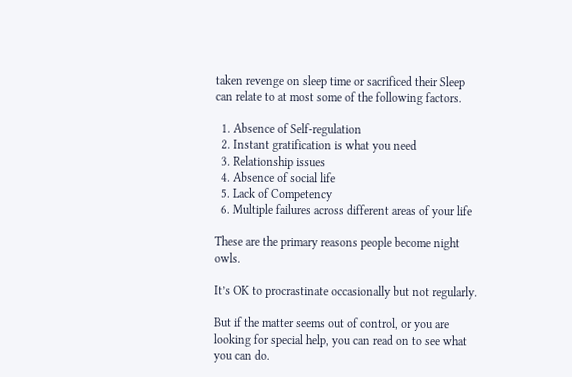taken revenge on sleep time or sacrificed their Sleep can relate to at most some of the following factors.

  1. Absence of Self-regulation
  2. Instant gratification is what you need
  3. Relationship issues
  4. Absence of social life
  5. Lack of Competency
  6. Multiple failures across different areas of your life

These are the primary reasons people become night owls.

It’s OK to procrastinate occasionally but not regularly.

But if the matter seems out of control, or you are looking for special help, you can read on to see what you can do.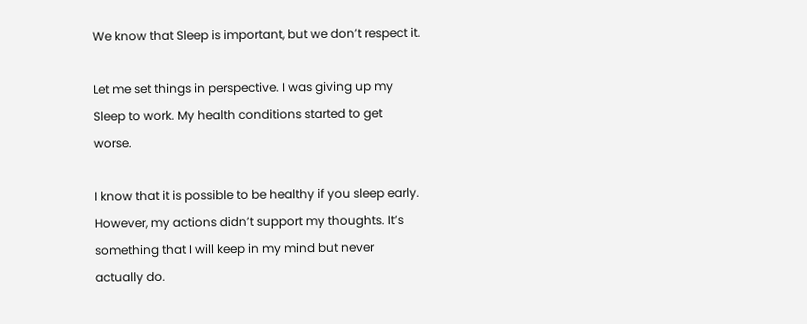We know that Sleep is important, but we don’t respect it.

Let me set things in perspective. I was giving up my Sleep to work. My health conditions started to get worse.

I know that it is possible to be healthy if you sleep early. However, my actions didn’t support my thoughts. It’s something that I will keep in my mind but never actually do.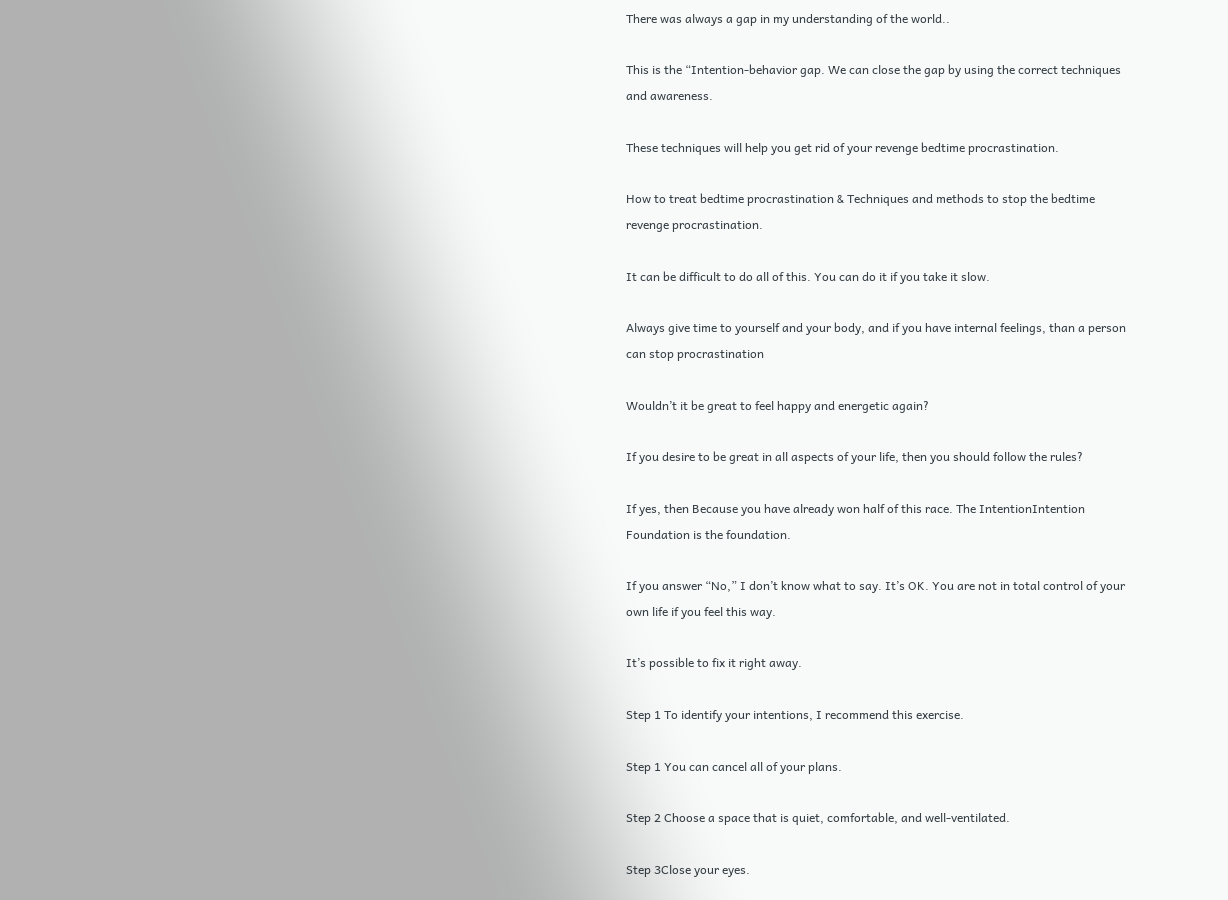There was always a gap in my understanding of the world..

This is the “Intention-behavior gap. We can close the gap by using the correct techniques and awareness.

These techniques will help you get rid of your revenge bedtime procrastination.

How to treat bedtime procrastination & Techniques and methods to stop the bedtime revenge procrastination.

It can be difficult to do all of this. You can do it if you take it slow.

Always give time to yourself and your body, and if you have internal feelings, than a person can stop procrastination

Wouldn’t it be great to feel happy and energetic again?

If you desire to be great in all aspects of your life, then you should follow the rules?

If yes, then Because you have already won half of this race. The IntentionIntention Foundation is the foundation.

If you answer “No,” I don’t know what to say. It’s OK. You are not in total control of your own life if you feel this way.

It’s possible to fix it right away.

Step 1 To identify your intentions, I recommend this exercise.

Step 1 You can cancel all of your plans.

Step 2 Choose a space that is quiet, comfortable, and well-ventilated.

Step 3Close your eyes.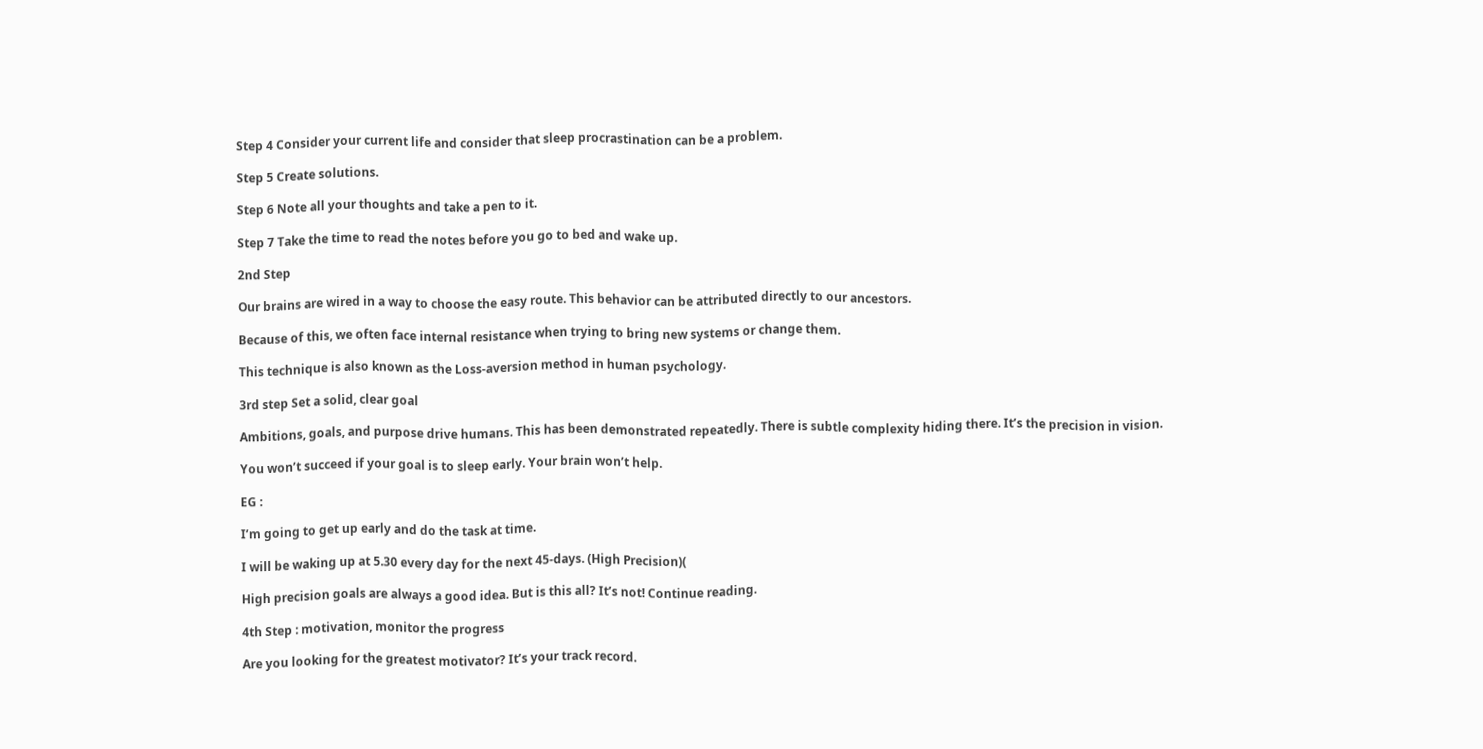Step 4 Consider your current life and consider that sleep procrastination can be a problem.

Step 5 Create solutions.

Step 6 Note all your thoughts and take a pen to it.

Step 7 Take the time to read the notes before you go to bed and wake up.

2nd Step

Our brains are wired in a way to choose the easy route. This behavior can be attributed directly to our ancestors.

Because of this, we often face internal resistance when trying to bring new systems or change them.

This technique is also known as the Loss-aversion method in human psychology.

3rd step Set a solid, clear goal

Ambitions, goals, and purpose drive humans. This has been demonstrated repeatedly. There is subtle complexity hiding there. It’s the precision in vision.

You won’t succeed if your goal is to sleep early. Your brain won’t help.

EG :

I’m going to get up early and do the task at time.

I will be waking up at 5.30 every day for the next 45-days. (High Precision)(

High precision goals are always a good idea. But is this all? It’s not! Continue reading.

4th Step : motivation, monitor the progress

Are you looking for the greatest motivator? It’s your track record.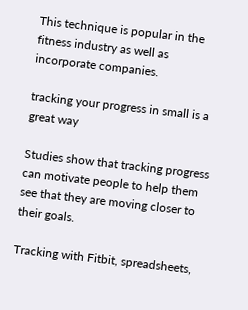This technique is popular in the fitness industry as well as incorporate companies.

tracking your progress in small is a great way

Studies show that tracking progress can motivate people to help them see that they are moving closer to their goals.

Tracking with Fitbit, spreadsheets,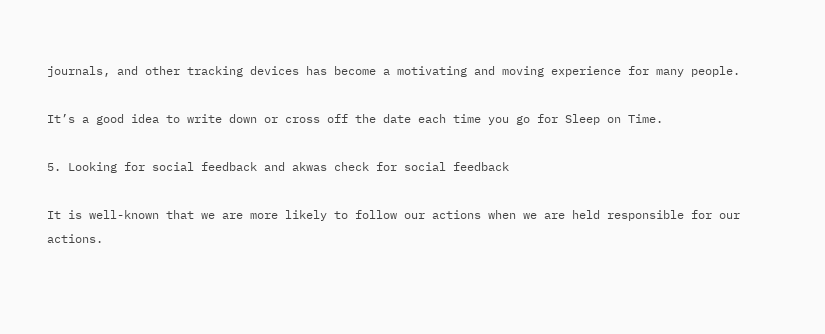journals, and other tracking devices has become a motivating and moving experience for many people.

It’s a good idea to write down or cross off the date each time you go for Sleep on Time.

5. Looking for social feedback and akwas check for social feedback

It is well-known that we are more likely to follow our actions when we are held responsible for our actions.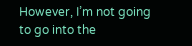However, I’m not going to go into the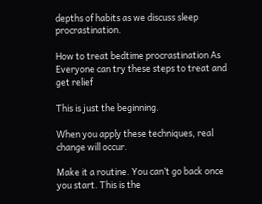depths of habits as we discuss sleep procrastination.

How to treat bedtime procrastination As Everyone can try these steps to treat and get relief

This is just the beginning.

When you apply these techniques, real change will occur.

Make it a routine. You can’t go back once you start. This is the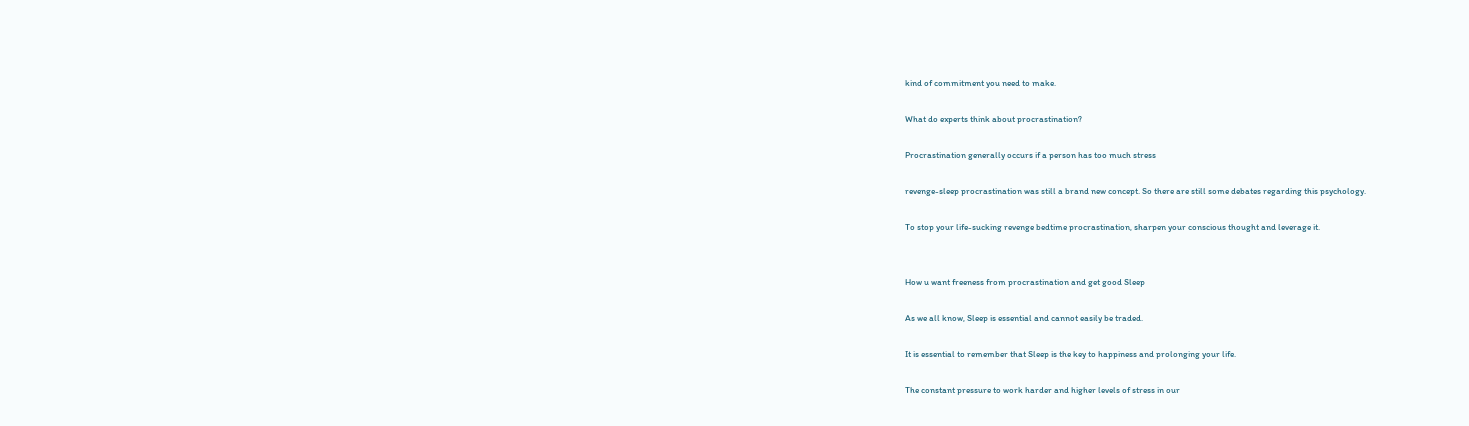kind of commitment you need to make.

What do experts think about procrastination?

Procrastination generally occurs if a person has too much stress

revenge-sleep procrastination was still a brand new concept. So there are still some debates regarding this psychology.

To stop your life-sucking revenge bedtime procrastination, sharpen your conscious thought and leverage it.


How u want freeness from procrastination and get good Sleep

As we all know, Sleep is essential and cannot easily be traded.

It is essential to remember that Sleep is the key to happiness and prolonging your life.

The constant pressure to work harder and higher levels of stress in our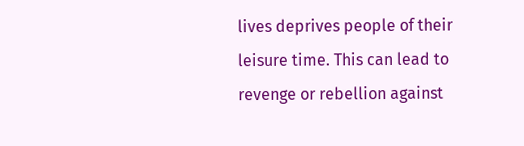lives deprives people of their leisure time. This can lead to revenge or rebellion against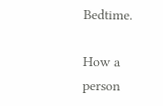Bedtime.

How a person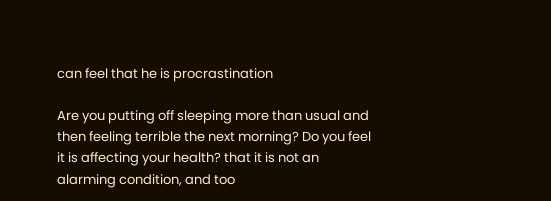can feel that he is procrastination

Are you putting off sleeping more than usual and then feeling terrible the next morning? Do you feel it is affecting your health? that it is not an alarming condition, and too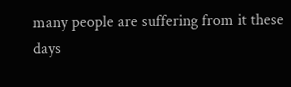many people are suffering from it these days